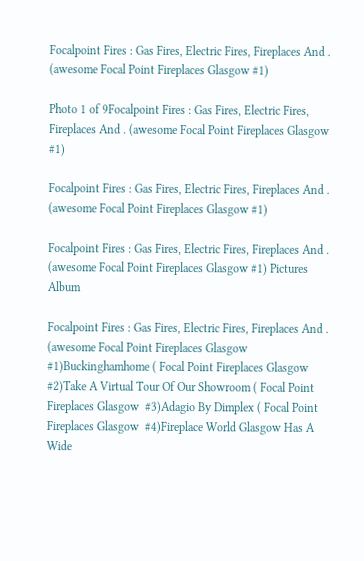Focalpoint Fires : Gas Fires, Electric Fires, Fireplaces And . (awesome Focal Point Fireplaces Glasgow #1)

Photo 1 of 9Focalpoint Fires : Gas Fires, Electric Fires, Fireplaces And . (awesome Focal Point Fireplaces Glasgow  #1)

Focalpoint Fires : Gas Fires, Electric Fires, Fireplaces And . (awesome Focal Point Fireplaces Glasgow #1)

Focalpoint Fires : Gas Fires, Electric Fires, Fireplaces And . (awesome Focal Point Fireplaces Glasgow #1) Pictures Album

Focalpoint Fires : Gas Fires, Electric Fires, Fireplaces And . (awesome Focal Point Fireplaces Glasgow  #1)Buckinghamhome ( Focal Point Fireplaces Glasgow #2)Take A Virtual Tour Of Our Showroom ( Focal Point Fireplaces Glasgow  #3)Adagio By Dimplex ( Focal Point Fireplaces Glasgow  #4)Fireplace World Glasgow Has A Wide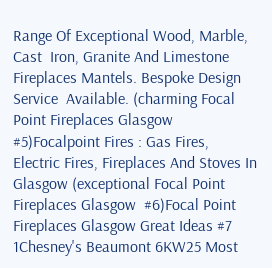Range Of Exceptional Wood, Marble, Cast  Iron, Granite And Limestone Fireplaces Mantels. Bespoke Design Service  Available. (charming Focal Point Fireplaces Glasgow #5)Focalpoint Fires : Gas Fires, Electric Fires, Fireplaces And Stoves In  Glasgow (exceptional Focal Point Fireplaces Glasgow  #6)Focal Point Fireplaces Glasgow Great Ideas #7 1Chesney's Beaumont 6KW25 Most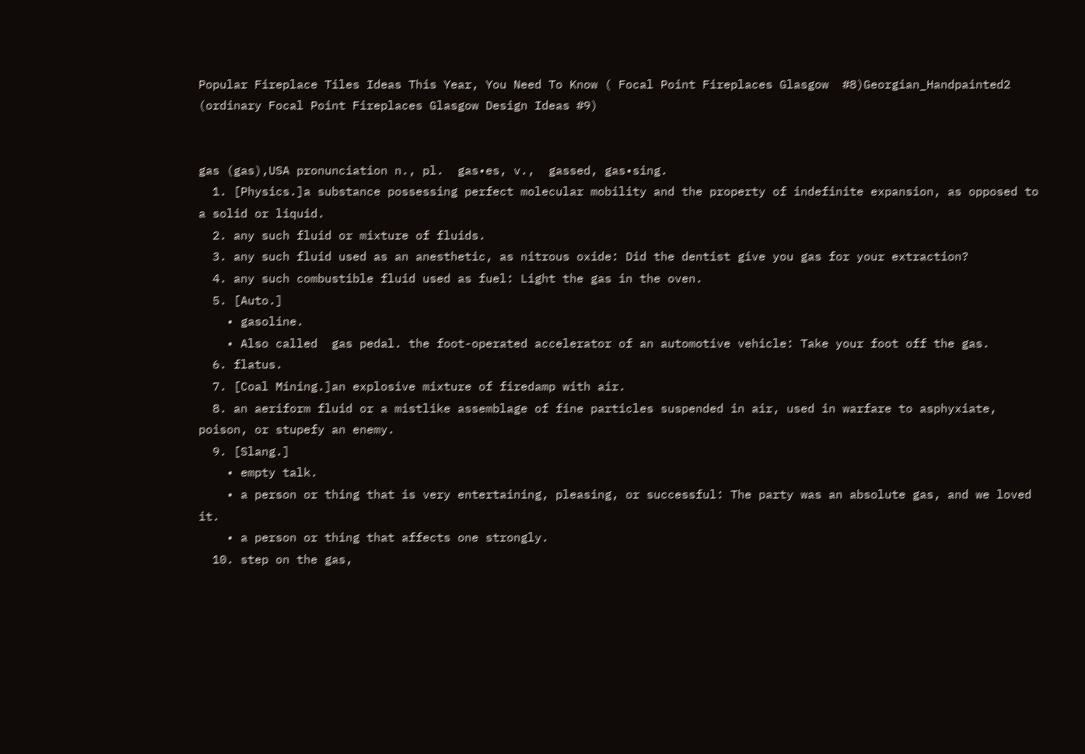Popular Fireplace Tiles Ideas This Year, You Need To Know ( Focal Point Fireplaces Glasgow  #8)Georgian_Handpainted2 (ordinary Focal Point Fireplaces Glasgow Design Ideas #9)


gas (gas),USA pronunciation n., pl.  gas•es, v.,  gassed, gas•sing.
  1. [Physics.]a substance possessing perfect molecular mobility and the property of indefinite expansion, as opposed to a solid or liquid.
  2. any such fluid or mixture of fluids.
  3. any such fluid used as an anesthetic, as nitrous oxide: Did the dentist give you gas for your extraction?
  4. any such combustible fluid used as fuel: Light the gas in the oven.
  5. [Auto.]
    • gasoline.
    • Also called  gas pedal. the foot-operated accelerator of an automotive vehicle: Take your foot off the gas.
  6. flatus.
  7. [Coal Mining.]an explosive mixture of firedamp with air.
  8. an aeriform fluid or a mistlike assemblage of fine particles suspended in air, used in warfare to asphyxiate, poison, or stupefy an enemy.
  9. [Slang.]
    • empty talk.
    • a person or thing that is very entertaining, pleasing, or successful: The party was an absolute gas, and we loved it.
    • a person or thing that affects one strongly.
  10. step on the gas,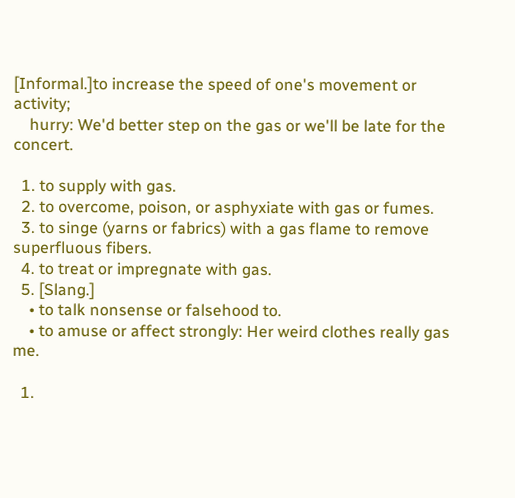[Informal.]to increase the speed of one's movement or activity;
    hurry: We'd better step on the gas or we'll be late for the concert.

  1. to supply with gas.
  2. to overcome, poison, or asphyxiate with gas or fumes.
  3. to singe (yarns or fabrics) with a gas flame to remove superfluous fibers.
  4. to treat or impregnate with gas.
  5. [Slang.]
    • to talk nonsense or falsehood to.
    • to amuse or affect strongly: Her weird clothes really gas me.

  1.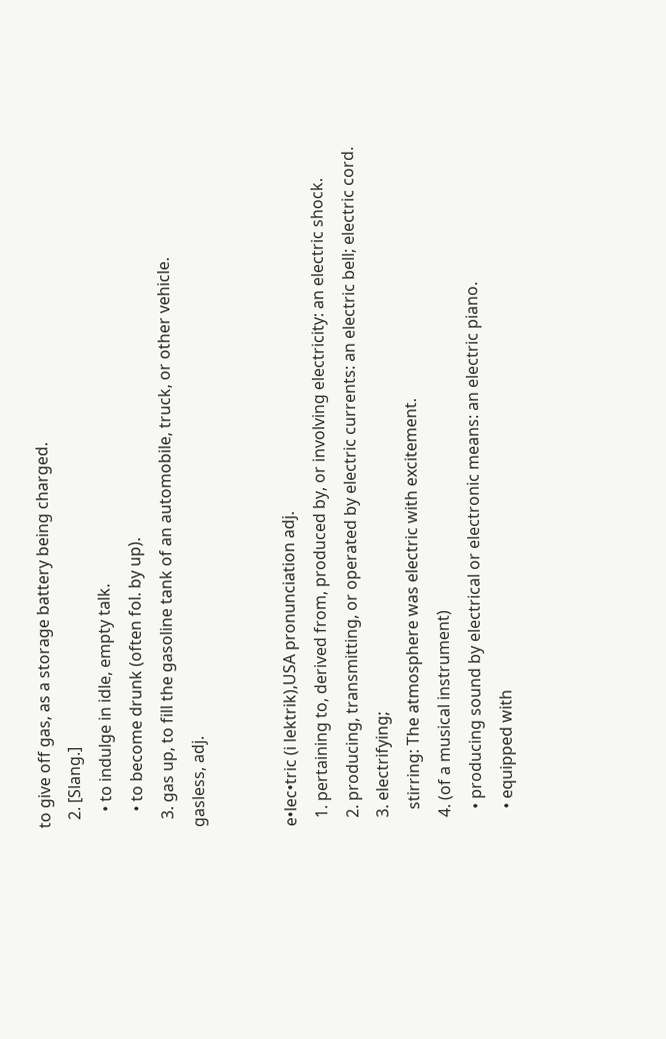to give off gas, as a storage battery being charged.
  2. [Slang.]
    • to indulge in idle, empty talk.
    • to become drunk (often fol. by up).
  3. gas up, to fill the gasoline tank of an automobile, truck, or other vehicle.
gasless, adj.


e•lec•tric (i lektrik),USA pronunciation adj.
  1. pertaining to, derived from, produced by, or involving electricity: an electric shock.
  2. producing, transmitting, or operated by electric currents: an electric bell; electric cord.
  3. electrifying;
    stirring: The atmosphere was electric with excitement.
  4. (of a musical instrument)
    • producing sound by electrical or electronic means: an electric piano.
    • equipped with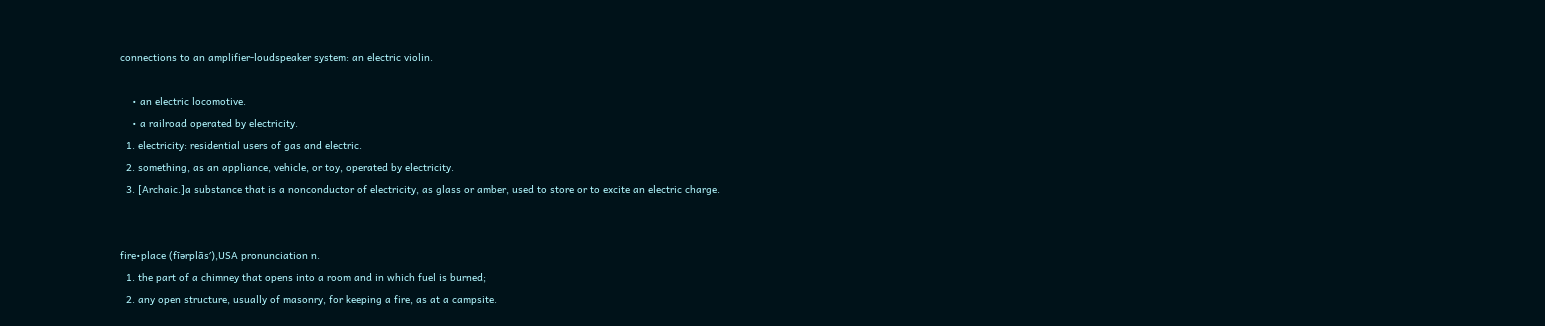connections to an amplifier-loudspeaker system: an electric violin.

    • an electric locomotive.
    • a railroad operated by electricity.
  1. electricity: residential users of gas and electric.
  2. something, as an appliance, vehicle, or toy, operated by electricity.
  3. [Archaic.]a substance that is a nonconductor of electricity, as glass or amber, used to store or to excite an electric charge.


fire•place (fīərplās′),USA pronunciation n.
  1. the part of a chimney that opens into a room and in which fuel is burned;
  2. any open structure, usually of masonry, for keeping a fire, as at a campsite.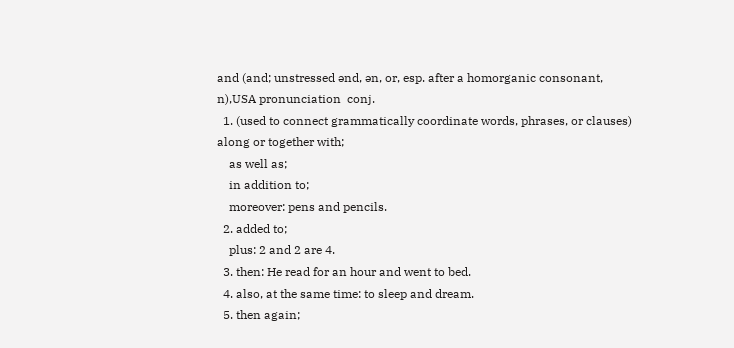and (and; unstressed ənd, ən, or, esp. after a homorganic consonant, n),USA pronunciation  conj.
  1. (used to connect grammatically coordinate words, phrases, or clauses) along or together with;
    as well as;
    in addition to;
    moreover: pens and pencils.
  2. added to;
    plus: 2 and 2 are 4.
  3. then: He read for an hour and went to bed.
  4. also, at the same time: to sleep and dream.
  5. then again;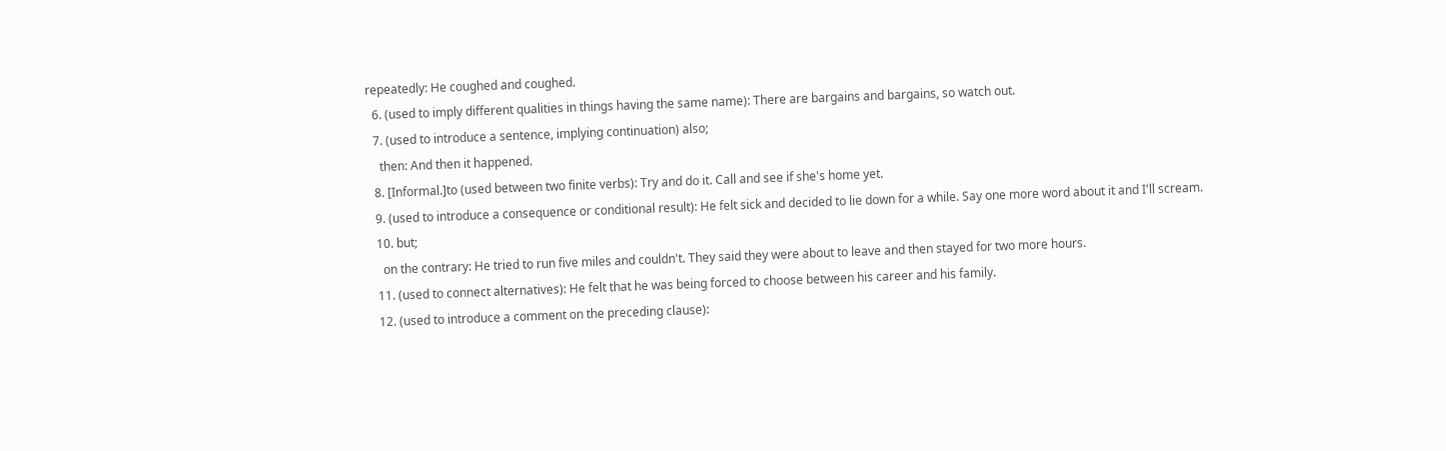repeatedly: He coughed and coughed.
  6. (used to imply different qualities in things having the same name): There are bargains and bargains, so watch out.
  7. (used to introduce a sentence, implying continuation) also;
    then: And then it happened.
  8. [Informal.]to (used between two finite verbs): Try and do it. Call and see if she's home yet.
  9. (used to introduce a consequence or conditional result): He felt sick and decided to lie down for a while. Say one more word about it and I'll scream.
  10. but;
    on the contrary: He tried to run five miles and couldn't. They said they were about to leave and then stayed for two more hours.
  11. (used to connect alternatives): He felt that he was being forced to choose between his career and his family.
  12. (used to introduce a comment on the preceding clause):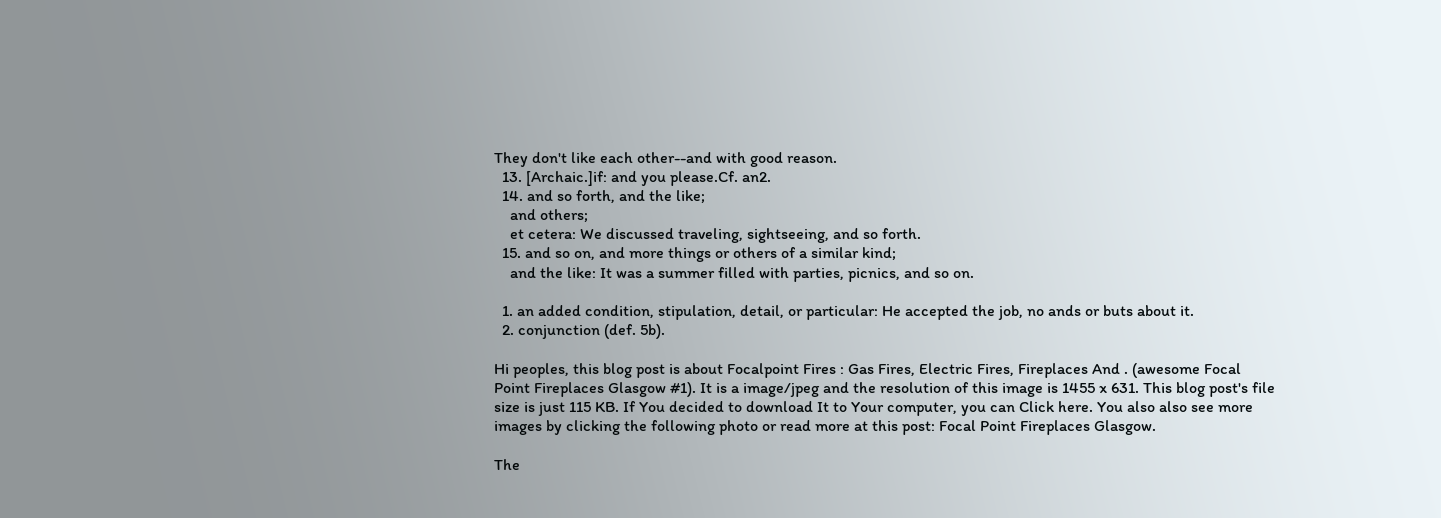They don't like each other--and with good reason.
  13. [Archaic.]if: and you please.Cf. an2.
  14. and so forth, and the like;
    and others;
    et cetera: We discussed traveling, sightseeing, and so forth.
  15. and so on, and more things or others of a similar kind;
    and the like: It was a summer filled with parties, picnics, and so on.

  1. an added condition, stipulation, detail, or particular: He accepted the job, no ands or buts about it.
  2. conjunction (def. 5b).

Hi peoples, this blog post is about Focalpoint Fires : Gas Fires, Electric Fires, Fireplaces And . (awesome Focal Point Fireplaces Glasgow #1). It is a image/jpeg and the resolution of this image is 1455 x 631. This blog post's file size is just 115 KB. If You decided to download It to Your computer, you can Click here. You also also see more images by clicking the following photo or read more at this post: Focal Point Fireplaces Glasgow.

The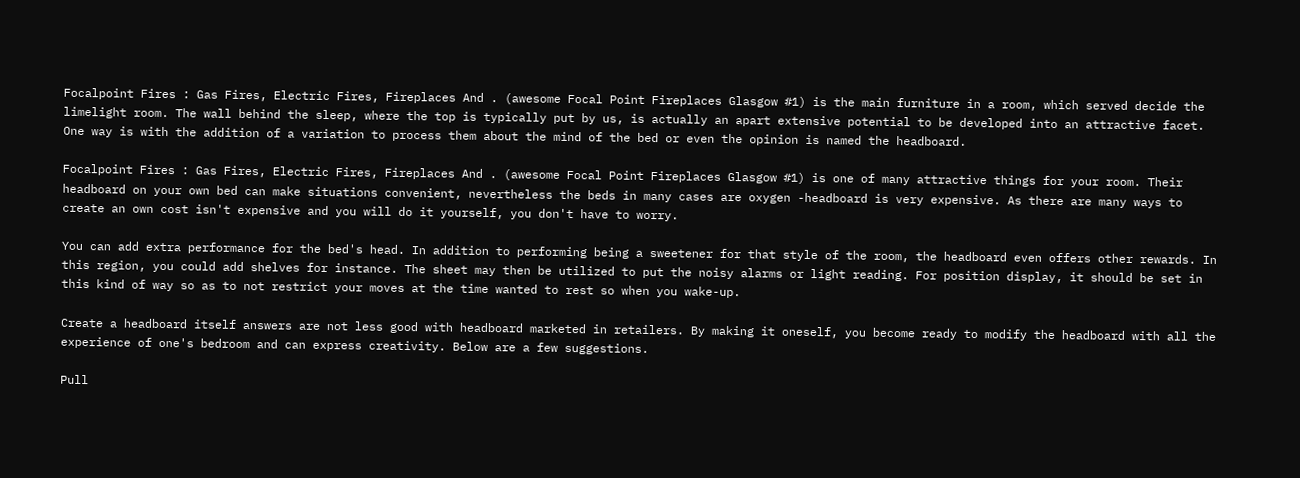Focalpoint Fires : Gas Fires, Electric Fires, Fireplaces And . (awesome Focal Point Fireplaces Glasgow #1) is the main furniture in a room, which served decide the limelight room. The wall behind the sleep, where the top is typically put by us, is actually an apart extensive potential to be developed into an attractive facet. One way is with the addition of a variation to process them about the mind of the bed or even the opinion is named the headboard.

Focalpoint Fires : Gas Fires, Electric Fires, Fireplaces And . (awesome Focal Point Fireplaces Glasgow #1) is one of many attractive things for your room. Their headboard on your own bed can make situations convenient, nevertheless the beds in many cases are oxygen -headboard is very expensive. As there are many ways to create an own cost isn't expensive and you will do it yourself, you don't have to worry.

You can add extra performance for the bed's head. In addition to performing being a sweetener for that style of the room, the headboard even offers other rewards. In this region, you could add shelves for instance. The sheet may then be utilized to put the noisy alarms or light reading. For position display, it should be set in this kind of way so as to not restrict your moves at the time wanted to rest so when you wake-up.

Create a headboard itself answers are not less good with headboard marketed in retailers. By making it oneself, you become ready to modify the headboard with all the experience of one's bedroom and can express creativity. Below are a few suggestions.

Pull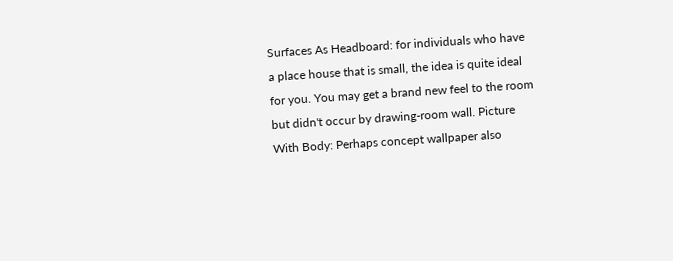Surfaces As Headboard: for individuals who have a place house that is small, the idea is quite ideal for you. You may get a brand new feel to the room but didn't occur by drawing-room wall. Picture With Body: Perhaps concept wallpaper also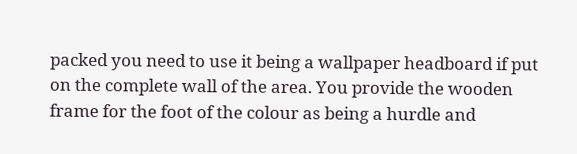packed you need to use it being a wallpaper headboard if put on the complete wall of the area. You provide the wooden frame for the foot of the colour as being a hurdle and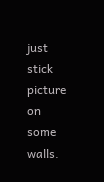just stick picture on some walls.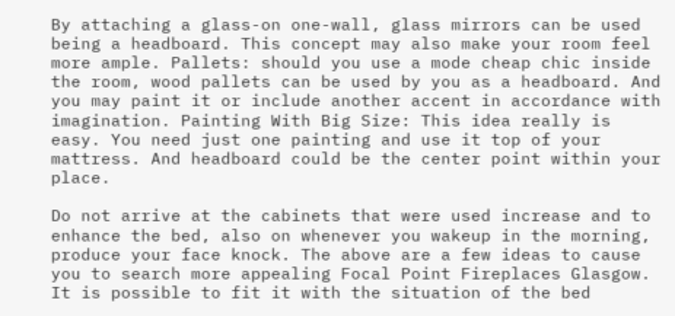By attaching a glass-on one-wall, glass mirrors can be used being a headboard. This concept may also make your room feel more ample. Pallets: should you use a mode cheap chic inside the room, wood pallets can be used by you as a headboard. And you may paint it or include another accent in accordance with imagination. Painting With Big Size: This idea really is easy. You need just one painting and use it top of your mattress. And headboard could be the center point within your place.

Do not arrive at the cabinets that were used increase and to enhance the bed, also on whenever you wakeup in the morning, produce your face knock. The above are a few ideas to cause you to search more appealing Focal Point Fireplaces Glasgow. It is possible to fit it with the situation of the bed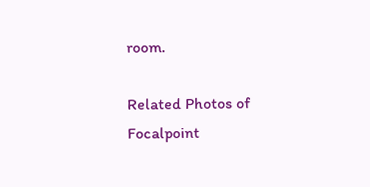room.

Related Photos of Focalpoint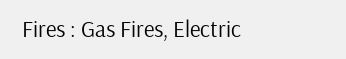Fires : Gas Fires, Electric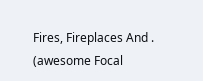Fires, Fireplaces And . (awesome Focal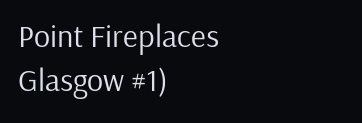Point Fireplaces Glasgow #1)